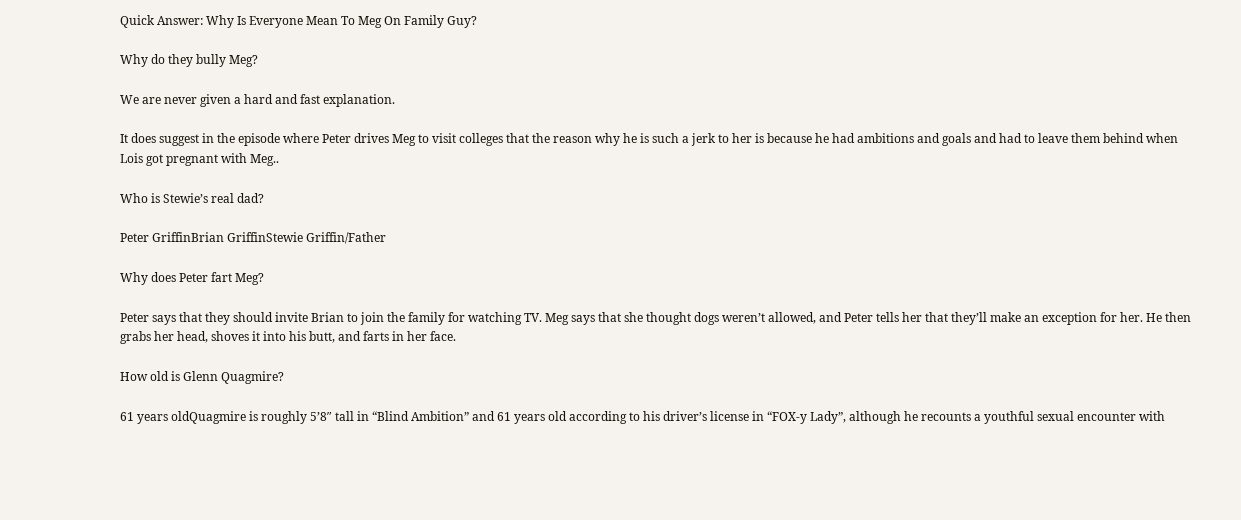Quick Answer: Why Is Everyone Mean To Meg On Family Guy?

Why do they bully Meg?

We are never given a hard and fast explanation.

It does suggest in the episode where Peter drives Meg to visit colleges that the reason why he is such a jerk to her is because he had ambitions and goals and had to leave them behind when Lois got pregnant with Meg..

Who is Stewie’s real dad?

Peter GriffinBrian GriffinStewie Griffin/Father

Why does Peter fart Meg?

Peter says that they should invite Brian to join the family for watching TV. Meg says that she thought dogs weren’t allowed, and Peter tells her that they’ll make an exception for her. He then grabs her head, shoves it into his butt, and farts in her face.

How old is Glenn Quagmire?

61 years oldQuagmire is roughly 5’8″ tall in “Blind Ambition” and 61 years old according to his driver’s license in “FOX-y Lady”, although he recounts a youthful sexual encounter with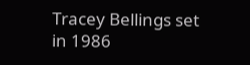Tracey Bellings set in 1986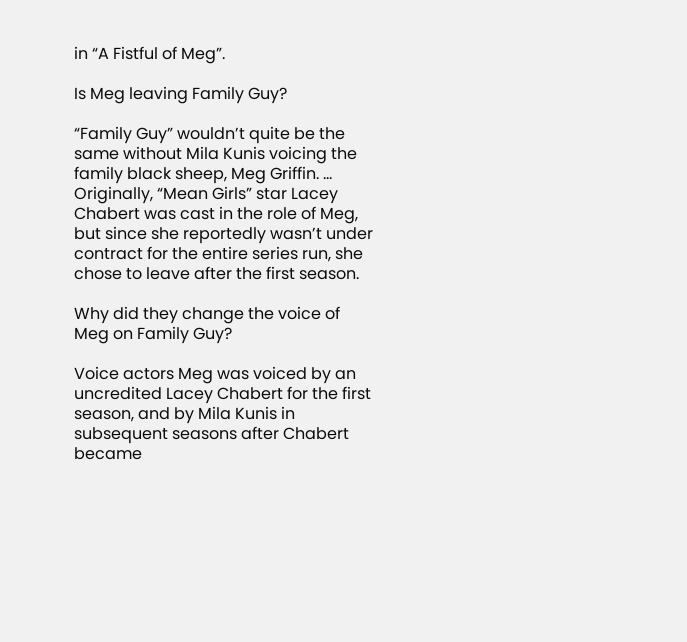in “A Fistful of Meg”.

Is Meg leaving Family Guy?

“Family Guy” wouldn’t quite be the same without Mila Kunis voicing the family black sheep, Meg Griffin. … Originally, “Mean Girls” star Lacey Chabert was cast in the role of Meg, but since she reportedly wasn’t under contract for the entire series run, she chose to leave after the first season.

Why did they change the voice of Meg on Family Guy?

Voice actors Meg was voiced by an uncredited Lacey Chabert for the first season, and by Mila Kunis in subsequent seasons after Chabert became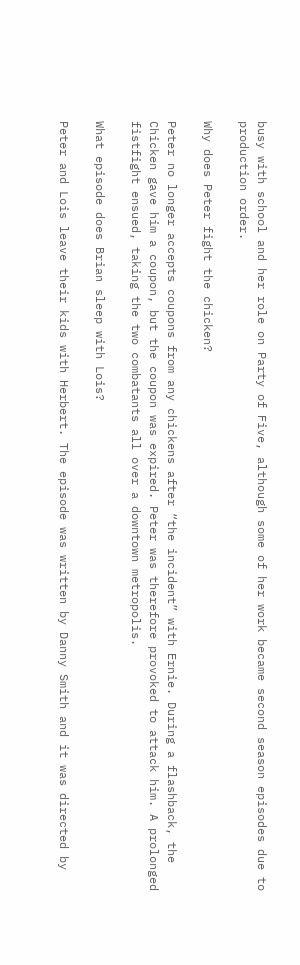busy with school and her role on Party of Five, although some of her work became second season episodes due to production order.

Why does Peter fight the chicken?

Peter no longer accepts coupons from any chickens after “the incident” with Ernie. During a flashback, the Chicken gave him a coupon, but the coupon was expired. Peter was therefore provoked to attack him. A prolonged fistfight ensued, taking the two combatants all over a downtown metropolis.

What episode does Brian sleep with Lois?

Peter and Lois leave their kids with Herbert. The episode was written by Danny Smith and it was directed by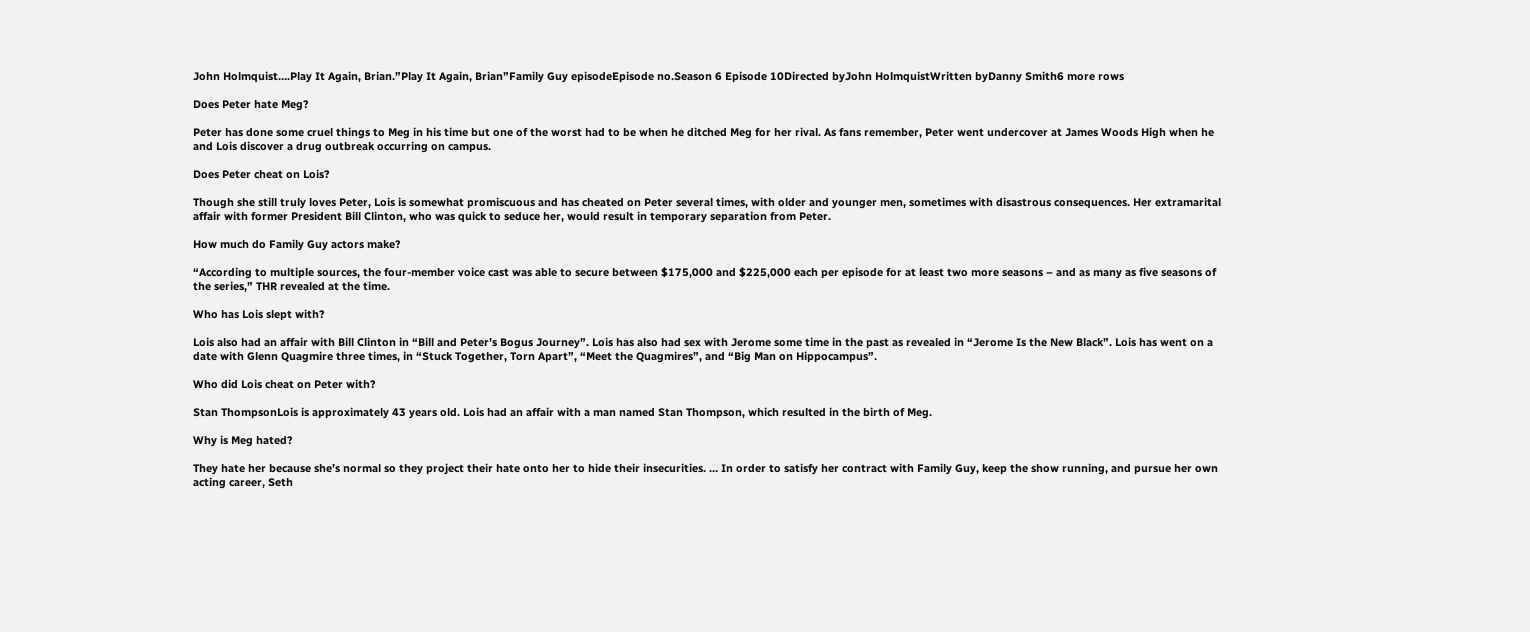John Holmquist….Play It Again, Brian.”Play It Again, Brian”Family Guy episodeEpisode no.Season 6 Episode 10Directed byJohn HolmquistWritten byDanny Smith6 more rows

Does Peter hate Meg?

Peter has done some cruel things to Meg in his time but one of the worst had to be when he ditched Meg for her rival. As fans remember, Peter went undercover at James Woods High when he and Lois discover a drug outbreak occurring on campus.

Does Peter cheat on Lois?

Though she still truly loves Peter, Lois is somewhat promiscuous and has cheated on Peter several times, with older and younger men, sometimes with disastrous consequences. Her extramarital affair with former President Bill Clinton, who was quick to seduce her, would result in temporary separation from Peter.

How much do Family Guy actors make?

“According to multiple sources, the four-member voice cast was able to secure between $175,000 and $225,000 each per episode for at least two more seasons – and as many as five seasons of the series,” THR revealed at the time.

Who has Lois slept with?

Lois also had an affair with Bill Clinton in “Bill and Peter’s Bogus Journey”. Lois has also had sex with Jerome some time in the past as revealed in “Jerome Is the New Black”. Lois has went on a date with Glenn Quagmire three times, in “Stuck Together, Torn Apart”, “Meet the Quagmires”, and “Big Man on Hippocampus”.

Who did Lois cheat on Peter with?

Stan ThompsonLois is approximately 43 years old. Lois had an affair with a man named Stan Thompson, which resulted in the birth of Meg.

Why is Meg hated?

They hate her because she’s normal so they project their hate onto her to hide their insecurities. … In order to satisfy her contract with Family Guy, keep the show running, and pursue her own acting career, Seth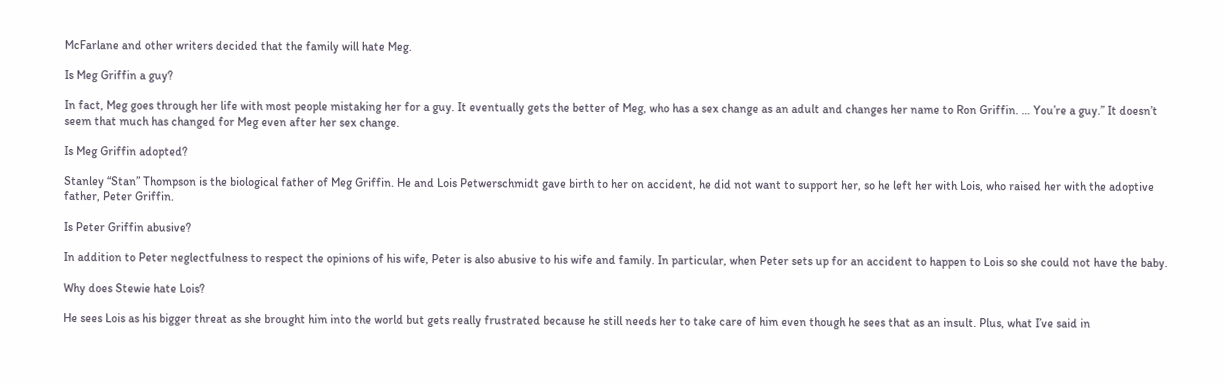McFarlane and other writers decided that the family will hate Meg.

Is Meg Griffin a guy?

In fact, Meg goes through her life with most people mistaking her for a guy. It eventually gets the better of Meg, who has a sex change as an adult and changes her name to Ron Griffin. … You’re a guy.” It doesn’t seem that much has changed for Meg even after her sex change.

Is Meg Griffin adopted?

Stanley “Stan” Thompson is the biological father of Meg Griffin. He and Lois Petwerschmidt gave birth to her on accident, he did not want to support her, so he left her with Lois, who raised her with the adoptive father, Peter Griffin.

Is Peter Griffin abusive?

In addition to Peter neglectfulness to respect the opinions of his wife, Peter is also abusive to his wife and family. In particular, when Peter sets up for an accident to happen to Lois so she could not have the baby.

Why does Stewie hate Lois?

He sees Lois as his bigger threat as she brought him into the world but gets really frustrated because he still needs her to take care of him even though he sees that as an insult. Plus, what I’ve said in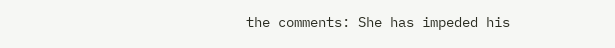the comments: She has impeded his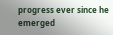progress ever since he emerged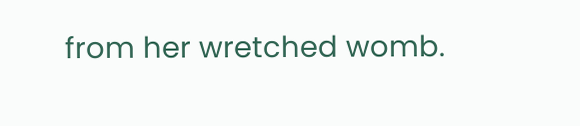from her wretched womb.